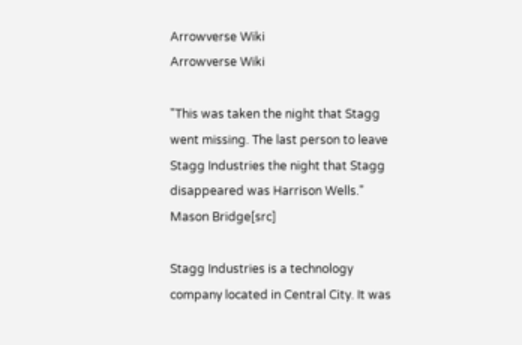Arrowverse Wiki
Arrowverse Wiki

"This was taken the night that Stagg went missing. The last person to leave Stagg Industries the night that Stagg disappeared was Harrison Wells."
Mason Bridge[src]

Stagg Industries is a technology company located in Central City. It was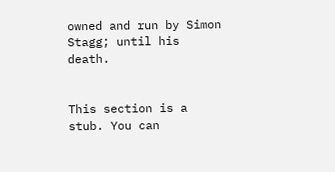owned and run by Simon Stagg; until his death.


This section is a stub. You can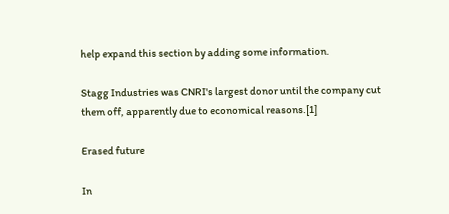help expand this section by adding some information.

Stagg Industries was CNRI's largest donor until the company cut them off, apparently due to economical reasons.[1]

Erased future

In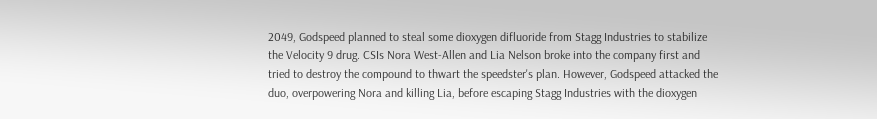2049, Godspeed planned to steal some dioxygen difluoride from Stagg Industries to stabilize the Velocity 9 drug. CSIs Nora West-Allen and Lia Nelson broke into the company first and tried to destroy the compound to thwart the speedster's plan. However, Godspeed attacked the duo, overpowering Nora and killing Lia, before escaping Stagg Industries with the dioxygen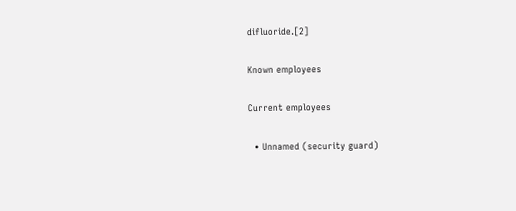difluoride.[2]

Known employees

Current employees

  • Unnamed (security guard)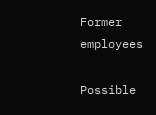Former employees

Possible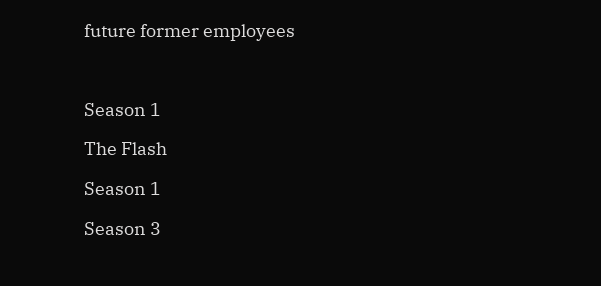future former employees



Season 1

The Flash

Season 1

Season 3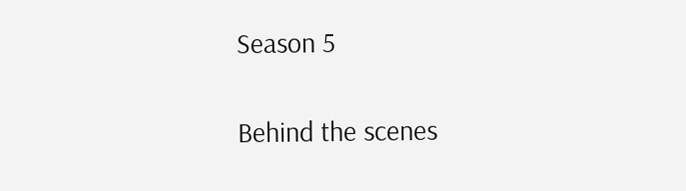Season 5

Behind the scenes